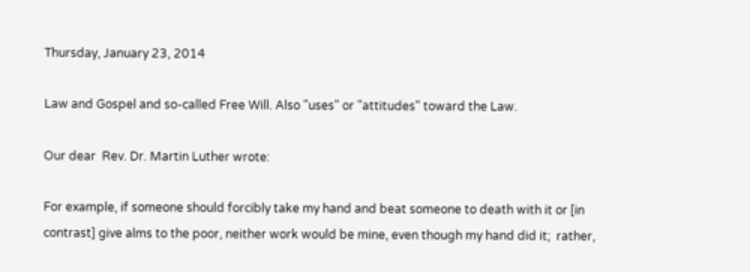Thursday, January 23, 2014

Law and Gospel and so-called Free Will. Also "uses" or "attitudes" toward the Law.

Our dear  Rev. Dr. Martin Luther wrote:

For example, if someone should forcibly take my hand and beat someone to death with it or [in contrast] give alms to the poor, neither work would be mine, even though my hand did it;  rather,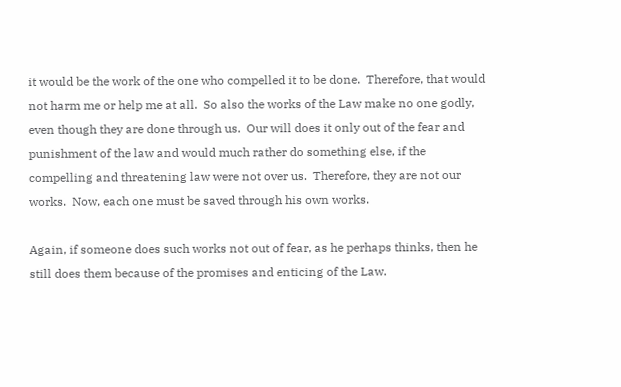it would be the work of the one who compelled it to be done.  Therefore, that would not harm me or help me at all.  So also the works of the Law make no one godly, even though they are done through us.  Our will does it only out of the fear and punishment of the law and would much rather do something else, if the compelling and threatening law were not over us.  Therefore, they are not our works.  Now, each one must be saved through his own works.

Again, if someone does such works not out of fear, as he perhaps thinks, then he still does them because of the promises and enticing of the Law.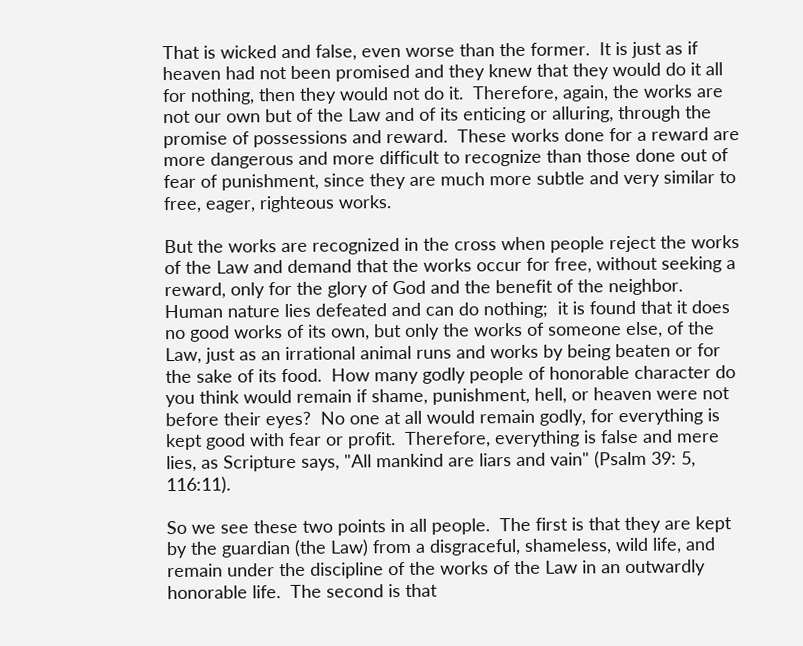That is wicked and false, even worse than the former.  It is just as if heaven had not been promised and they knew that they would do it all for nothing, then they would not do it.  Therefore, again, the works are not our own but of the Law and of its enticing or alluring, through the promise of possessions and reward.  These works done for a reward are more dangerous and more difficult to recognize than those done out of fear of punishment, since they are much more subtle and very similar to free, eager, righteous works.

But the works are recognized in the cross when people reject the works of the Law and demand that the works occur for free, without seeking a reward, only for the glory of God and the benefit of the neighbor.  Human nature lies defeated and can do nothing;  it is found that it does no good works of its own, but only the works of someone else, of the Law, just as an irrational animal runs and works by being beaten or for the sake of its food.  How many godly people of honorable character do you think would remain if shame, punishment, hell, or heaven were not before their eyes?  No one at all would remain godly, for everything is kept good with fear or profit.  Therefore, everything is false and mere lies, as Scripture says, "All mankind are liars and vain" (Psalm 39: 5, 116:11).

So we see these two points in all people.  The first is that they are kept by the guardian (the Law) from a disgraceful, shameless, wild life, and remain under the discipline of the works of the Law in an outwardly honorable life.  The second is that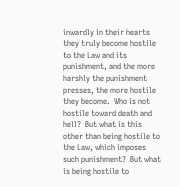inwardly in their hearts they truly become hostile to the Law and its punishment, and the more harshly the punishment presses, the more hostile they become.  Who is not hostile toward death and hell?  But what is this other than being hostile to the Law, which imposes such punishment?  But what is being hostile to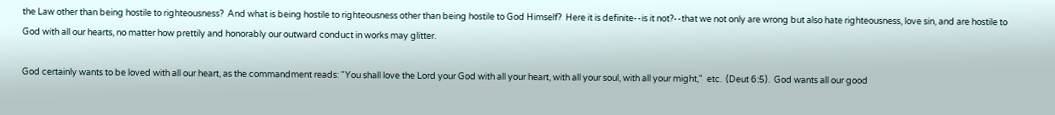the Law other than being hostile to righteousness?  And what is being hostile to righteousness other than being hostile to God Himself?  Here it is definite--is it not?--that we not only are wrong but also hate righteousness, love sin, and are hostile to God with all our hearts, no matter how prettily and honorably our outward conduct in works may glitter.

God certainly wants to be loved with all our heart, as the commandment reads: "You shall love the Lord your God with all your heart, with all your soul, with all your might,"  etc.  (Deut 6:5).  God wants all our good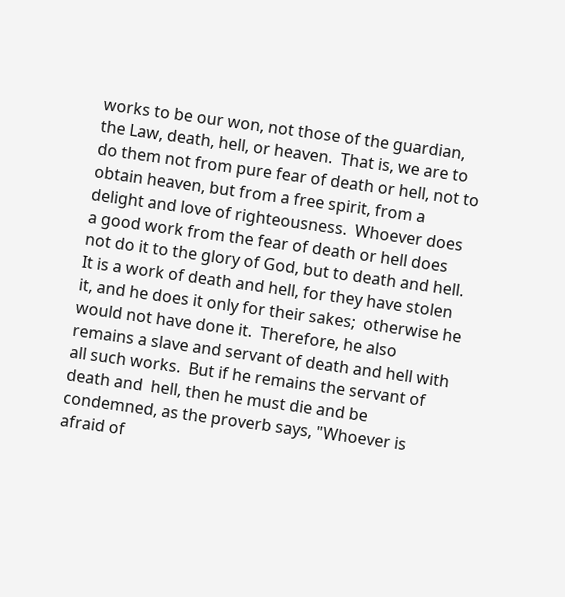works to be our won, not those of the guardian, the Law, death, hell, or heaven.  That is, we are to do them not from pure fear of death or hell, not to obtain heaven, but from a free spirit, from a delight and love of righteousness.  Whoever does a good work from the fear of death or hell does not do it to the glory of God, but to death and hell.  It is a work of death and hell, for they have stolen it, and he does it only for their sakes;  otherwise he would not have done it.  Therefore, he also remains a slave and servant of death and hell with all such works.  But if he remains the servant of death and  hell, then he must die and be condemned, as the proverb says, "Whoever is afraid of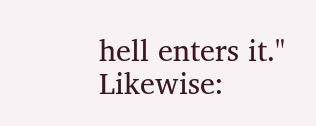hell enters it."  Likewise: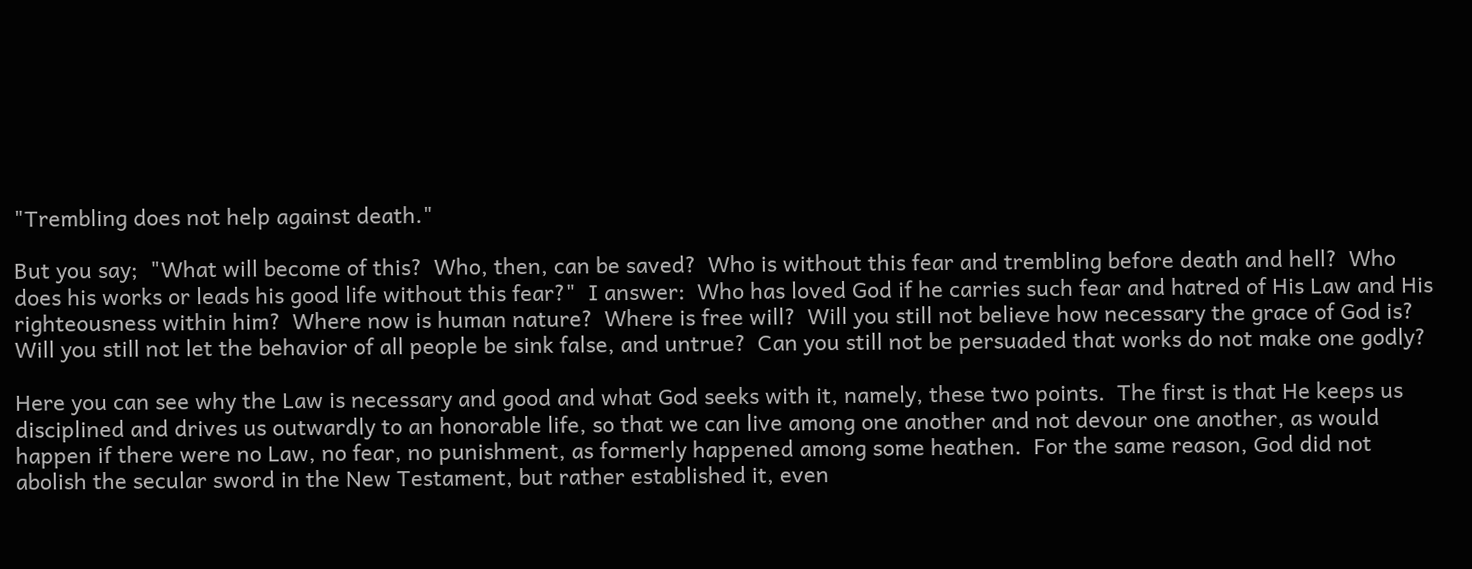"Trembling does not help against death."

But you say;  "What will become of this?  Who, then, can be saved?  Who is without this fear and trembling before death and hell?  Who does his works or leads his good life without this fear?"  I answer:  Who has loved God if he carries such fear and hatred of His Law and His righteousness within him?  Where now is human nature?  Where is free will?  Will you still not believe how necessary the grace of God is?  Will you still not let the behavior of all people be sink false, and untrue?  Can you still not be persuaded that works do not make one godly?

Here you can see why the Law is necessary and good and what God seeks with it, namely, these two points.  The first is that He keeps us disciplined and drives us outwardly to an honorable life, so that we can live among one another and not devour one another, as would happen if there were no Law, no fear, no punishment, as formerly happened among some heathen.  For the same reason, God did not abolish the secular sword in the New Testament, but rather established it, even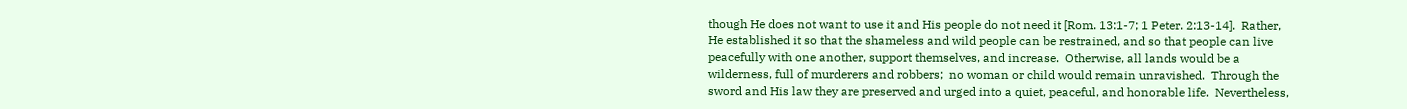though He does not want to use it and His people do not need it [Rom. 13:1-7; 1 Peter. 2:13-14].  Rather, He established it so that the shameless and wild people can be restrained, and so that people can live peacefully with one another, support themselves, and increase.  Otherwise, all lands would be a wilderness, full of murderers and robbers;  no woman or child would remain unravished.  Through the sword and His law they are preserved and urged into a quiet, peaceful, and honorable life.  Nevertheless,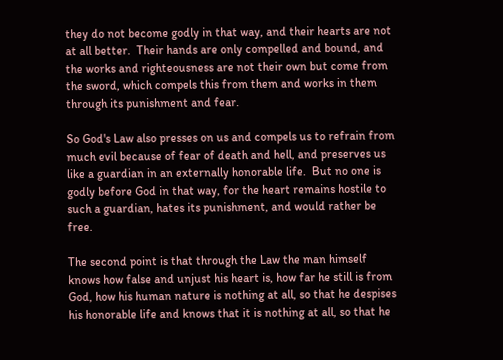they do not become godly in that way, and their hearts are not at all better.  Their hands are only compelled and bound, and the works and righteousness are not their own but come from the sword, which compels this from them and works in them through its punishment and fear.

So God's Law also presses on us and compels us to refrain from much evil because of fear of death and hell, and preserves us like a guardian in an externally honorable life.  But no one is godly before God in that way, for the heart remains hostile to such a guardian, hates its punishment, and would rather be free.

The second point is that through the Law the man himself knows how false and unjust his heart is, how far he still is from God, how his human nature is nothing at all, so that he despises his honorable life and knows that it is nothing at all, so that he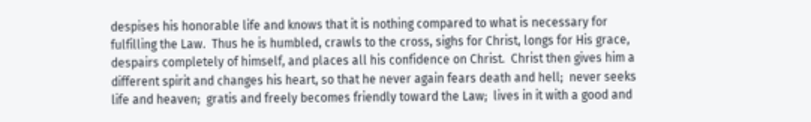despises his honorable life and knows that it is nothing compared to what is necessary for fulfilling the Law.  Thus he is humbled, crawls to the cross, sighs for Christ, longs for His grace, despairs completely of himself, and places all his confidence on Christ.  Christ then gives him a different spirit and changes his heart, so that he never again fears death and hell;  never seeks life and heaven;  gratis and freely becomes friendly toward the Law;  lives in it with a good and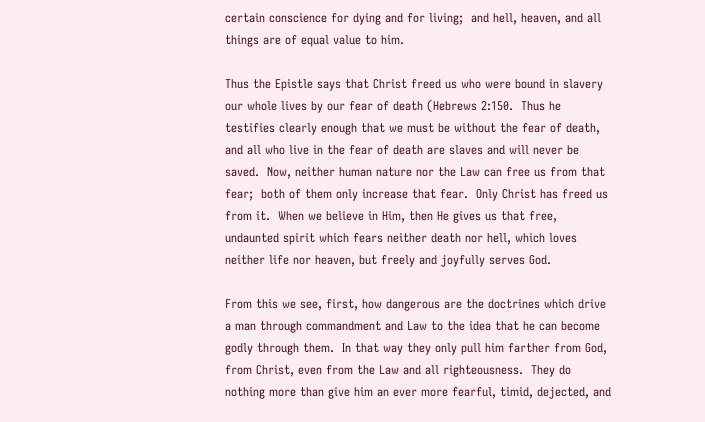certain conscience for dying and for living;  and hell, heaven, and all things are of equal value to him.

Thus the Epistle says that Christ freed us who were bound in slavery our whole lives by our fear of death (Hebrews 2:150.  Thus he testifies clearly enough that we must be without the fear of death, and all who live in the fear of death are slaves and will never be saved.  Now, neither human nature nor the Law can free us from that fear;  both of them only increase that fear.  Only Christ has freed us from it.  When we believe in Him, then He gives us that free, undaunted spirit which fears neither death nor hell, which loves neither life nor heaven, but freely and joyfully serves God.

From this we see, first, how dangerous are the doctrines which drive a man through commandment and Law to the idea that he can become godly through them.  In that way they only pull him farther from God, from Christ, even from the Law and all righteousness.  They do nothing more than give him an ever more fearful, timid, dejected, and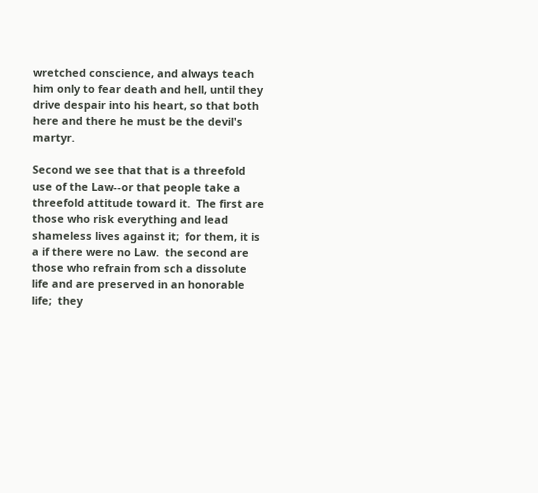wretched conscience, and always teach him only to fear death and hell, until they drive despair into his heart, so that both here and there he must be the devil's martyr.

Second we see that that is a threefold use of the Law--or that people take a threefold attitude toward it.  The first are those who risk everything and lead shameless lives against it;  for them, it is a if there were no Law.  the second are those who refrain from sch a dissolute life and are preserved in an honorable life;  they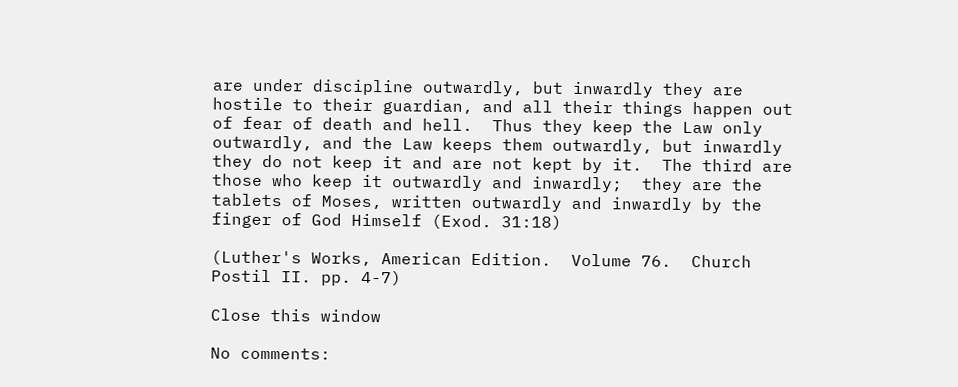are under discipline outwardly, but inwardly they are hostile to their guardian, and all their things happen out of fear of death and hell.  Thus they keep the Law only outwardly, and the Law keeps them outwardly, but inwardly they do not keep it and are not kept by it.  The third are those who keep it outwardly and inwardly;  they are the tablets of Moses, written outwardly and inwardly by the finger of God Himself (Exod. 31:18)

(Luther's Works, American Edition.  Volume 76.  Church Postil II. pp. 4-7)

Close this window

No comments: